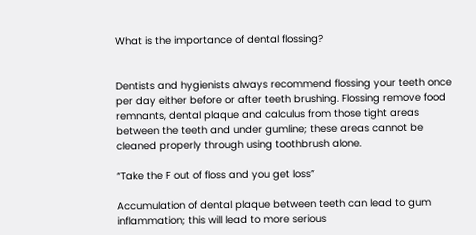What is the importance of dental flossing?


Dentists and hygienists always recommend flossing your teeth once per day either before or after teeth brushing. Flossing remove food remnants, dental plaque and calculus from those tight areas between the teeth and under gumline; these areas cannot be cleaned properly through using toothbrush alone.

“Take the F out of floss and you get loss”

Accumulation of dental plaque between teeth can lead to gum inflammation; this will lead to more serious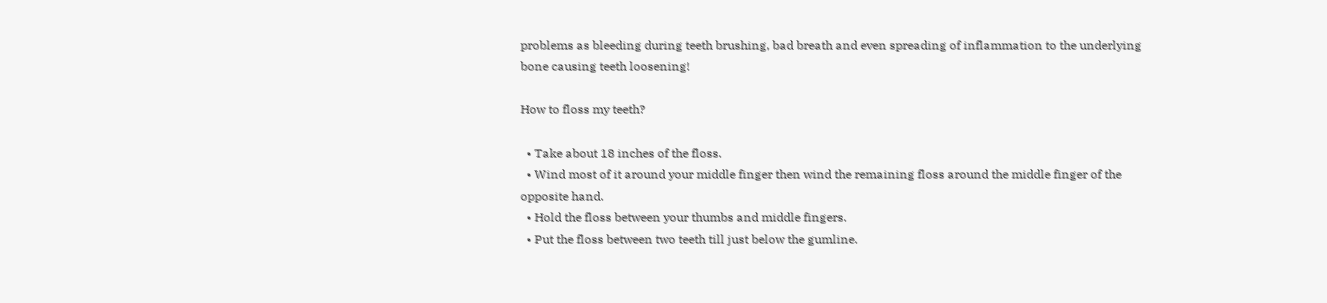problems as bleeding during teeth brushing, bad breath and even spreading of inflammation to the underlying bone causing teeth loosening!

How to floss my teeth?

  • Take about 18 inches of the floss.
  • Wind most of it around your middle finger then wind the remaining floss around the middle finger of the opposite hand.
  • Hold the floss between your thumbs and middle fingers.
  • Put the floss between two teeth till just below the gumline.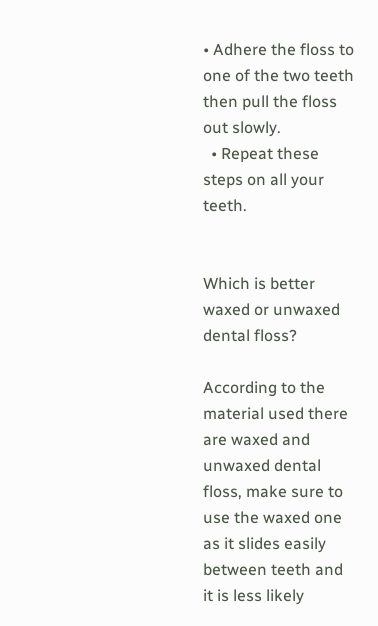• Adhere the floss to one of the two teeth then pull the floss out slowly.
  • Repeat these steps on all your teeth.


Which is better waxed or unwaxed dental floss?

According to the material used there are waxed and unwaxed dental floss, make sure to use the waxed one as it slides easily between teeth and it is less likely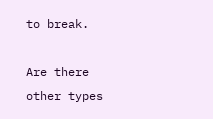to break.

Are there other types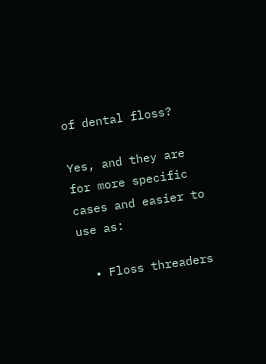of dental floss?

Yes, and they are for more specific cases and easier to use as:

  • Floss threaders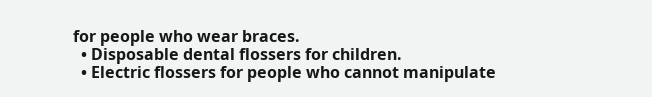for people who wear braces.
  • Disposable dental flossers for children.
  • Electric flossers for people who cannot manipulate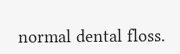normal dental floss.